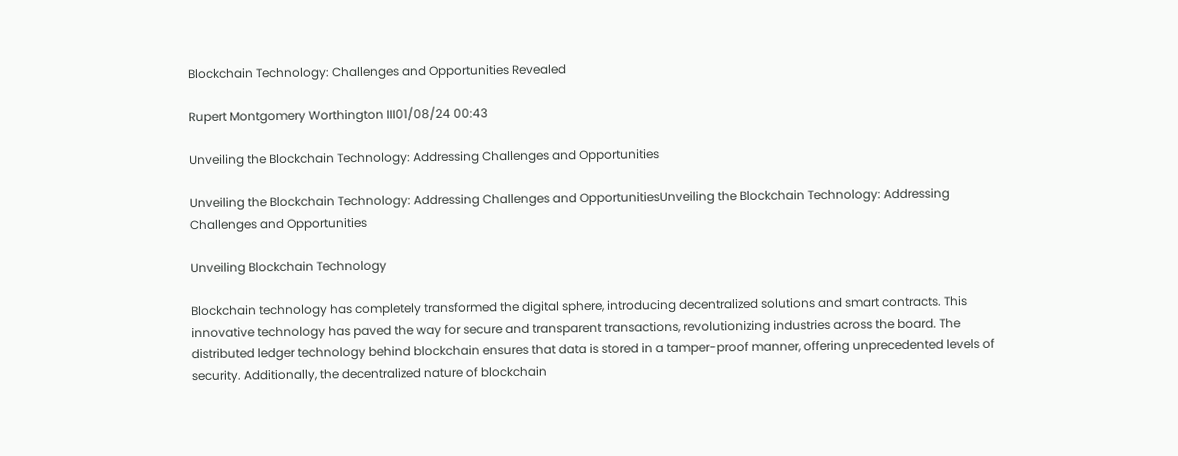Blockchain Technology: Challenges and Opportunities Revealed

Rupert Montgomery Worthington III01/08/24 00:43

Unveiling the Blockchain Technology: Addressing Challenges and Opportunities

Unveiling the Blockchain Technology: Addressing Challenges and OpportunitiesUnveiling the Blockchain Technology: Addressing Challenges and Opportunities

Unveiling Blockchain Technology

Blockchain technology has completely transformed the digital sphere, introducing decentralized solutions and smart contracts. This innovative technology has paved the way for secure and transparent transactions, revolutionizing industries across the board. The distributed ledger technology behind blockchain ensures that data is stored in a tamper-proof manner, offering unprecedented levels of security. Additionally, the decentralized nature of blockchain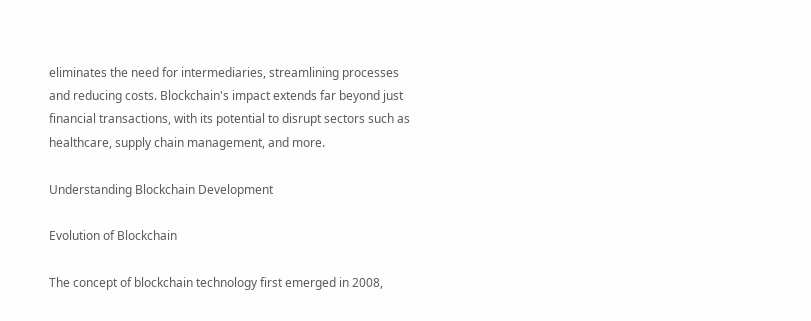eliminates the need for intermediaries, streamlining processes and reducing costs. Blockchain's impact extends far beyond just financial transactions, with its potential to disrupt sectors such as healthcare, supply chain management, and more.

Understanding Blockchain Development

Evolution of Blockchain

The concept of blockchain technology first emerged in 2008,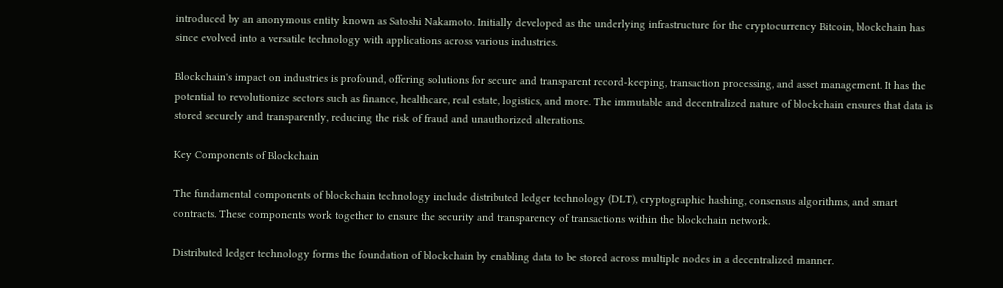introduced by an anonymous entity known as Satoshi Nakamoto. Initially developed as the underlying infrastructure for the cryptocurrency Bitcoin, blockchain has since evolved into a versatile technology with applications across various industries.

Blockchain's impact on industries is profound, offering solutions for secure and transparent record-keeping, transaction processing, and asset management. It has the potential to revolutionize sectors such as finance, healthcare, real estate, logistics, and more. The immutable and decentralized nature of blockchain ensures that data is stored securely and transparently, reducing the risk of fraud and unauthorized alterations.

Key Components of Blockchain

The fundamental components of blockchain technology include distributed ledger technology (DLT), cryptographic hashing, consensus algorithms, and smart contracts. These components work together to ensure the security and transparency of transactions within the blockchain network.

Distributed ledger technology forms the foundation of blockchain by enabling data to be stored across multiple nodes in a decentralized manner.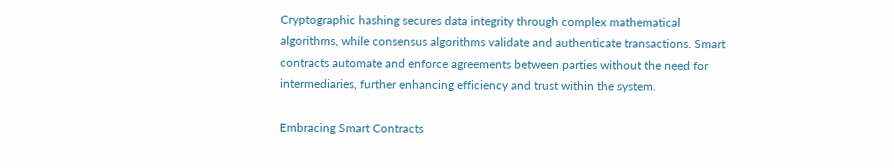Cryptographic hashing secures data integrity through complex mathematical algorithms, while consensus algorithms validate and authenticate transactions. Smart contracts automate and enforce agreements between parties without the need for intermediaries, further enhancing efficiency and trust within the system.

Embracing Smart Contracts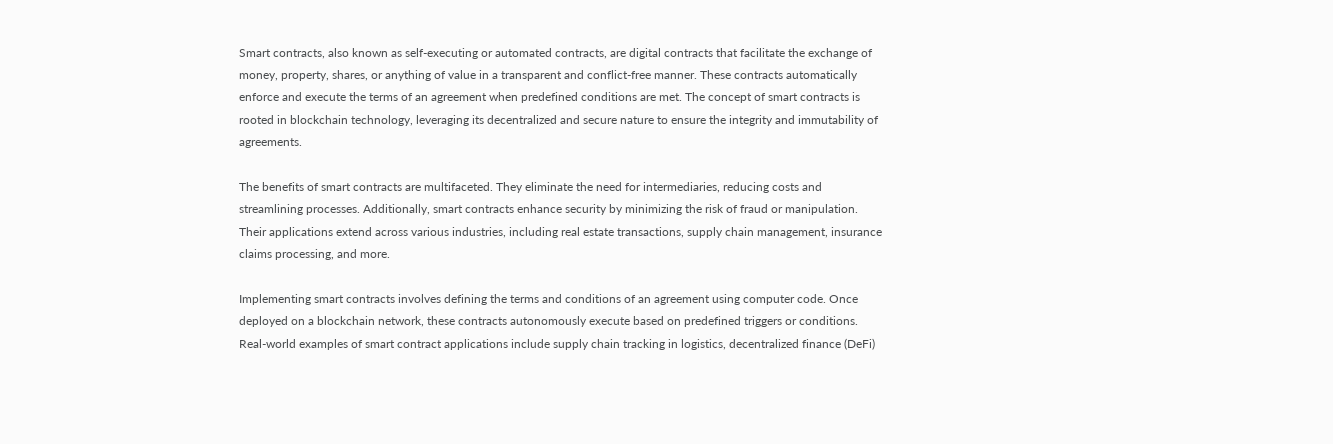Smart contracts, also known as self-executing or automated contracts, are digital contracts that facilitate the exchange of money, property, shares, or anything of value in a transparent and conflict-free manner. These contracts automatically enforce and execute the terms of an agreement when predefined conditions are met. The concept of smart contracts is rooted in blockchain technology, leveraging its decentralized and secure nature to ensure the integrity and immutability of agreements.

The benefits of smart contracts are multifaceted. They eliminate the need for intermediaries, reducing costs and streamlining processes. Additionally, smart contracts enhance security by minimizing the risk of fraud or manipulation. Their applications extend across various industries, including real estate transactions, supply chain management, insurance claims processing, and more.

Implementing smart contracts involves defining the terms and conditions of an agreement using computer code. Once deployed on a blockchain network, these contracts autonomously execute based on predefined triggers or conditions. Real-world examples of smart contract applications include supply chain tracking in logistics, decentralized finance (DeFi)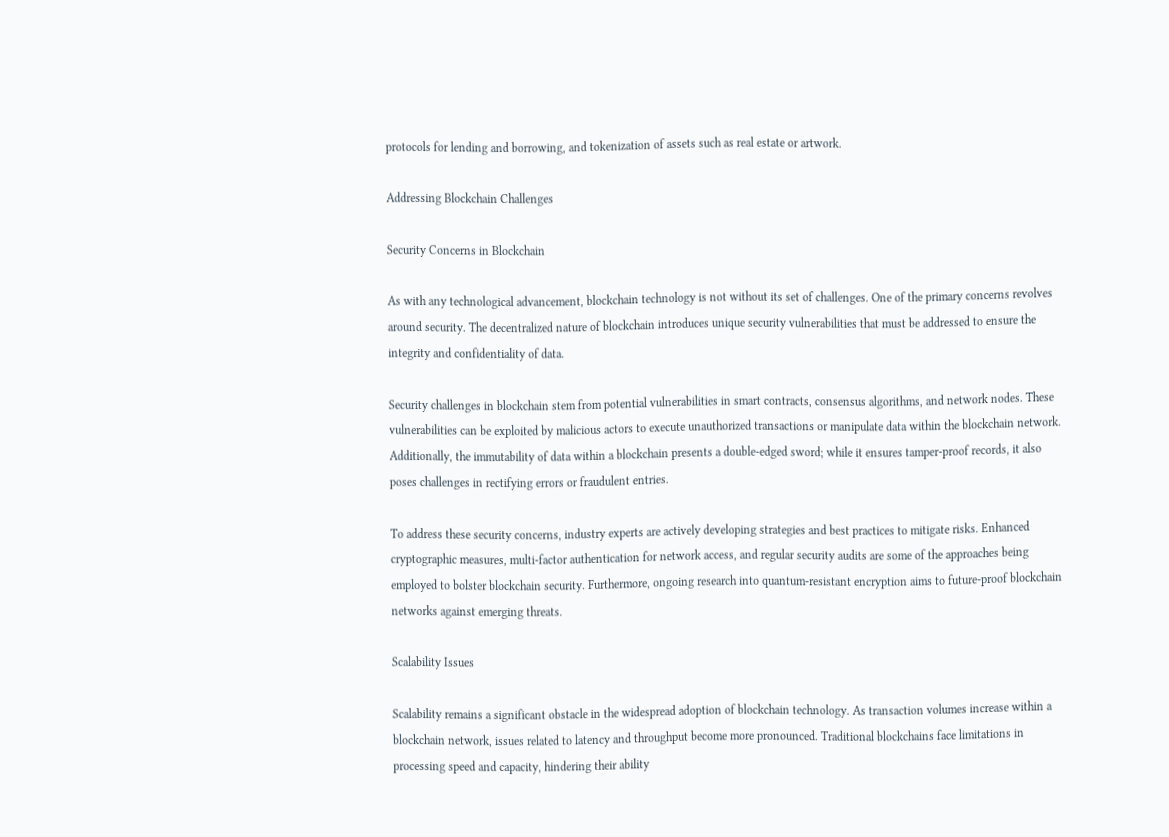protocols for lending and borrowing, and tokenization of assets such as real estate or artwork.

Addressing Blockchain Challenges

Security Concerns in Blockchain

As with any technological advancement, blockchain technology is not without its set of challenges. One of the primary concerns revolves around security. The decentralized nature of blockchain introduces unique security vulnerabilities that must be addressed to ensure the integrity and confidentiality of data.

Security challenges in blockchain stem from potential vulnerabilities in smart contracts, consensus algorithms, and network nodes. These vulnerabilities can be exploited by malicious actors to execute unauthorized transactions or manipulate data within the blockchain network. Additionally, the immutability of data within a blockchain presents a double-edged sword; while it ensures tamper-proof records, it also poses challenges in rectifying errors or fraudulent entries.

To address these security concerns, industry experts are actively developing strategies and best practices to mitigate risks. Enhanced cryptographic measures, multi-factor authentication for network access, and regular security audits are some of the approaches being employed to bolster blockchain security. Furthermore, ongoing research into quantum-resistant encryption aims to future-proof blockchain networks against emerging threats.

Scalability Issues

Scalability remains a significant obstacle in the widespread adoption of blockchain technology. As transaction volumes increase within a blockchain network, issues related to latency and throughput become more pronounced. Traditional blockchains face limitations in processing speed and capacity, hindering their ability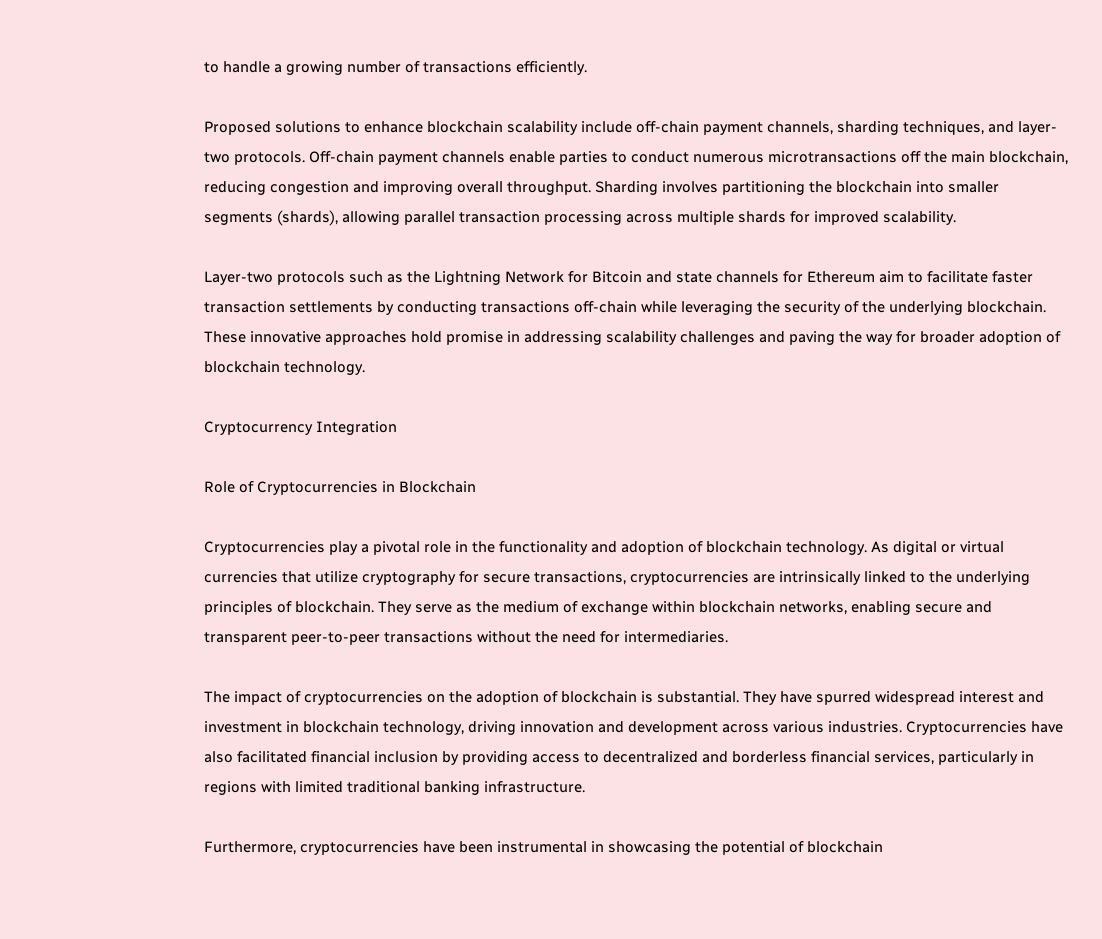to handle a growing number of transactions efficiently.

Proposed solutions to enhance blockchain scalability include off-chain payment channels, sharding techniques, and layer-two protocols. Off-chain payment channels enable parties to conduct numerous microtransactions off the main blockchain, reducing congestion and improving overall throughput. Sharding involves partitioning the blockchain into smaller segments (shards), allowing parallel transaction processing across multiple shards for improved scalability.

Layer-two protocols such as the Lightning Network for Bitcoin and state channels for Ethereum aim to facilitate faster transaction settlements by conducting transactions off-chain while leveraging the security of the underlying blockchain. These innovative approaches hold promise in addressing scalability challenges and paving the way for broader adoption of blockchain technology.

Cryptocurrency Integration

Role of Cryptocurrencies in Blockchain

Cryptocurrencies play a pivotal role in the functionality and adoption of blockchain technology. As digital or virtual currencies that utilize cryptography for secure transactions, cryptocurrencies are intrinsically linked to the underlying principles of blockchain. They serve as the medium of exchange within blockchain networks, enabling secure and transparent peer-to-peer transactions without the need for intermediaries.

The impact of cryptocurrencies on the adoption of blockchain is substantial. They have spurred widespread interest and investment in blockchain technology, driving innovation and development across various industries. Cryptocurrencies have also facilitated financial inclusion by providing access to decentralized and borderless financial services, particularly in regions with limited traditional banking infrastructure.

Furthermore, cryptocurrencies have been instrumental in showcasing the potential of blockchain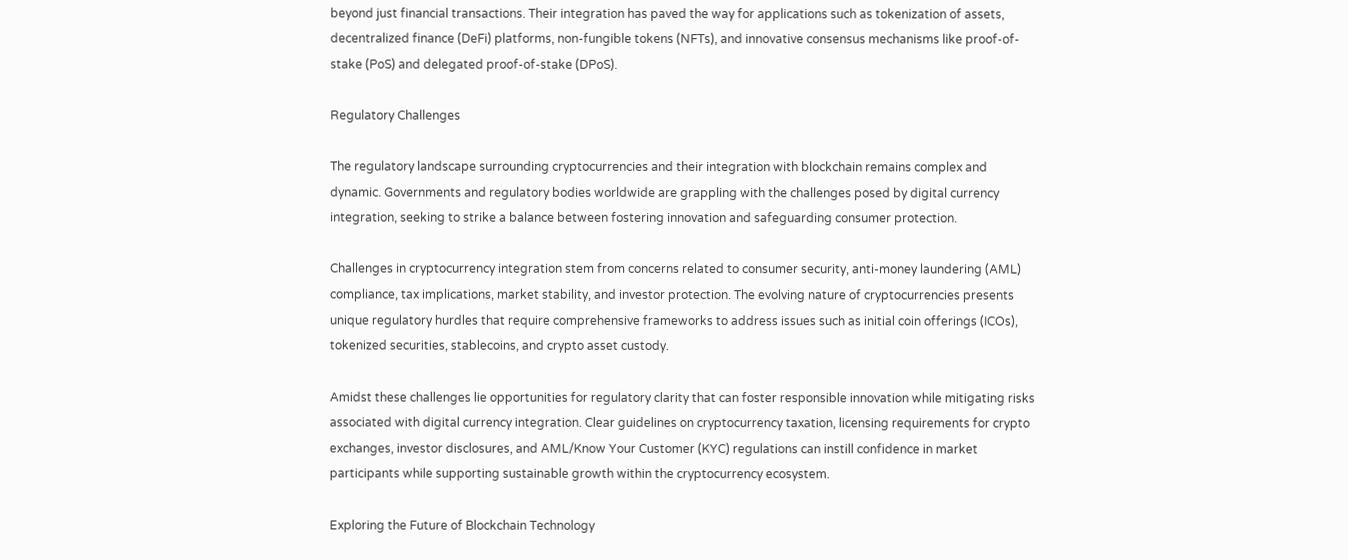beyond just financial transactions. Their integration has paved the way for applications such as tokenization of assets, decentralized finance (DeFi) platforms, non-fungible tokens (NFTs), and innovative consensus mechanisms like proof-of-stake (PoS) and delegated proof-of-stake (DPoS).

Regulatory Challenges

The regulatory landscape surrounding cryptocurrencies and their integration with blockchain remains complex and dynamic. Governments and regulatory bodies worldwide are grappling with the challenges posed by digital currency integration, seeking to strike a balance between fostering innovation and safeguarding consumer protection.

Challenges in cryptocurrency integration stem from concerns related to consumer security, anti-money laundering (AML) compliance, tax implications, market stability, and investor protection. The evolving nature of cryptocurrencies presents unique regulatory hurdles that require comprehensive frameworks to address issues such as initial coin offerings (ICOs), tokenized securities, stablecoins, and crypto asset custody.

Amidst these challenges lie opportunities for regulatory clarity that can foster responsible innovation while mitigating risks associated with digital currency integration. Clear guidelines on cryptocurrency taxation, licensing requirements for crypto exchanges, investor disclosures, and AML/Know Your Customer (KYC) regulations can instill confidence in market participants while supporting sustainable growth within the cryptocurrency ecosystem.

Exploring the Future of Blockchain Technology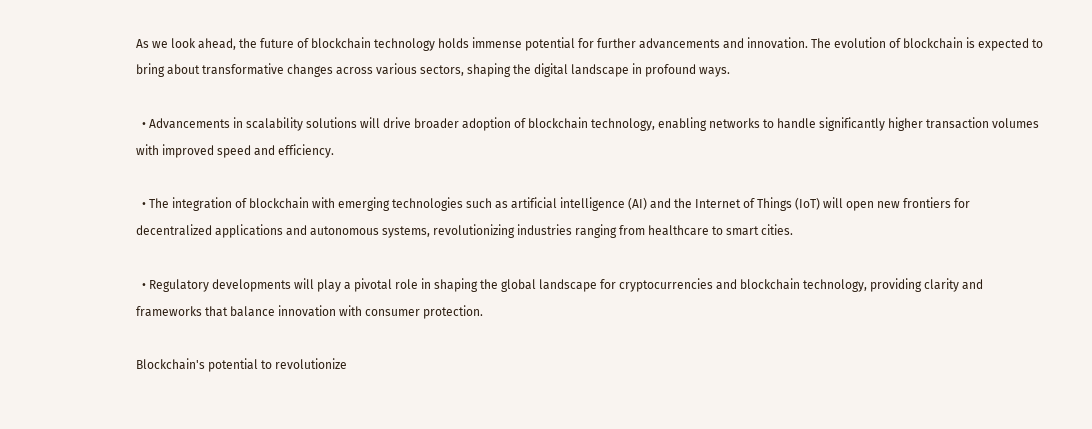As we look ahead, the future of blockchain technology holds immense potential for further advancements and innovation. The evolution of blockchain is expected to bring about transformative changes across various sectors, shaping the digital landscape in profound ways.

  • Advancements in scalability solutions will drive broader adoption of blockchain technology, enabling networks to handle significantly higher transaction volumes with improved speed and efficiency.

  • The integration of blockchain with emerging technologies such as artificial intelligence (AI) and the Internet of Things (IoT) will open new frontiers for decentralized applications and autonomous systems, revolutionizing industries ranging from healthcare to smart cities.

  • Regulatory developments will play a pivotal role in shaping the global landscape for cryptocurrencies and blockchain technology, providing clarity and frameworks that balance innovation with consumer protection.

Blockchain's potential to revolutionize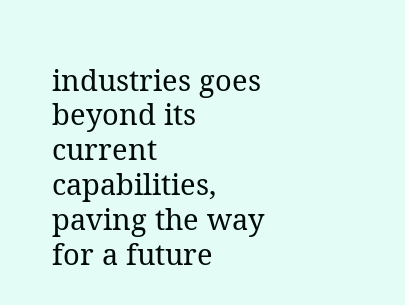industries goes beyond its current capabilities, paving the way for a future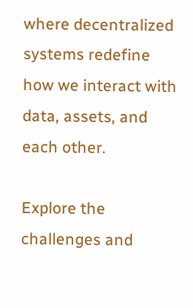where decentralized systems redefine how we interact with data, assets, and each other.

Explore the challenges and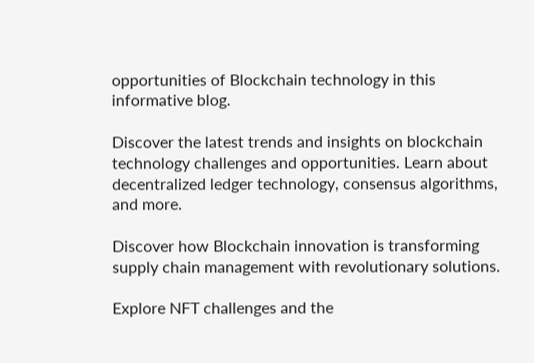opportunities of Blockchain technology in this informative blog.

Discover the latest trends and insights on blockchain technology challenges and opportunities. Learn about decentralized ledger technology, consensus algorithms, and more.

Discover how Blockchain innovation is transforming supply chain management with revolutionary solutions.

Explore NFT challenges and the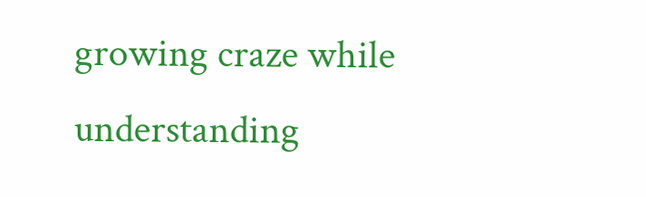growing craze while understanding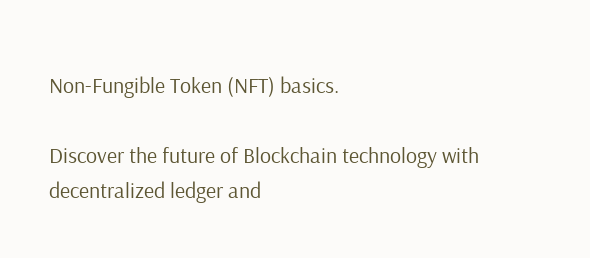Non-Fungible Token (NFT) basics.

Discover the future of Blockchain technology with decentralized ledger and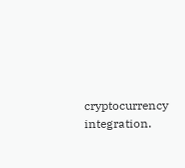cryptocurrency integration.